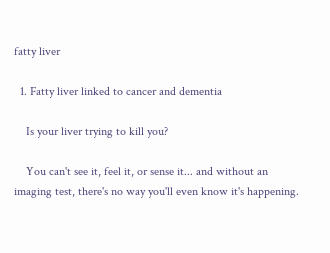fatty liver

  1. Fatty liver linked to cancer and dementia

    Is your liver trying to kill you?

    You can't see it, feel it, or sense it... and without an imaging test, there's no way you'll even know it's happening.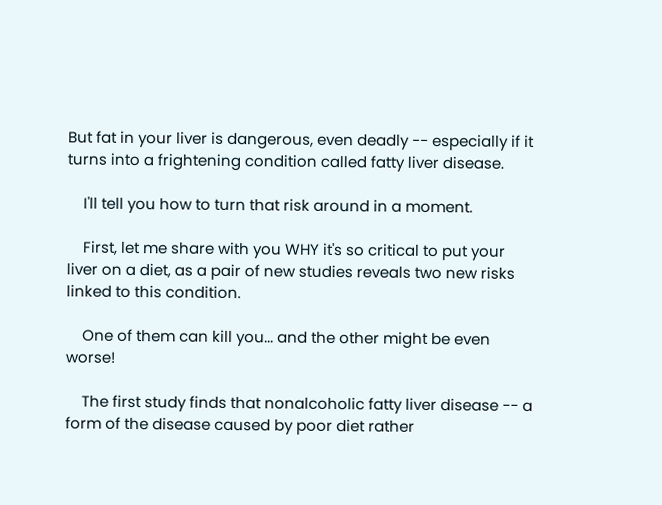But fat in your liver is dangerous, even deadly -- especially if it turns into a frightening condition called fatty liver disease.

    I'll tell you how to turn that risk around in a moment.

    First, let me share with you WHY it's so critical to put your liver on a diet, as a pair of new studies reveals two new risks linked to this condition.

    One of them can kill you... and the other might be even worse!

    The first study finds that nonalcoholic fatty liver disease -- a form of the disease caused by poor diet rather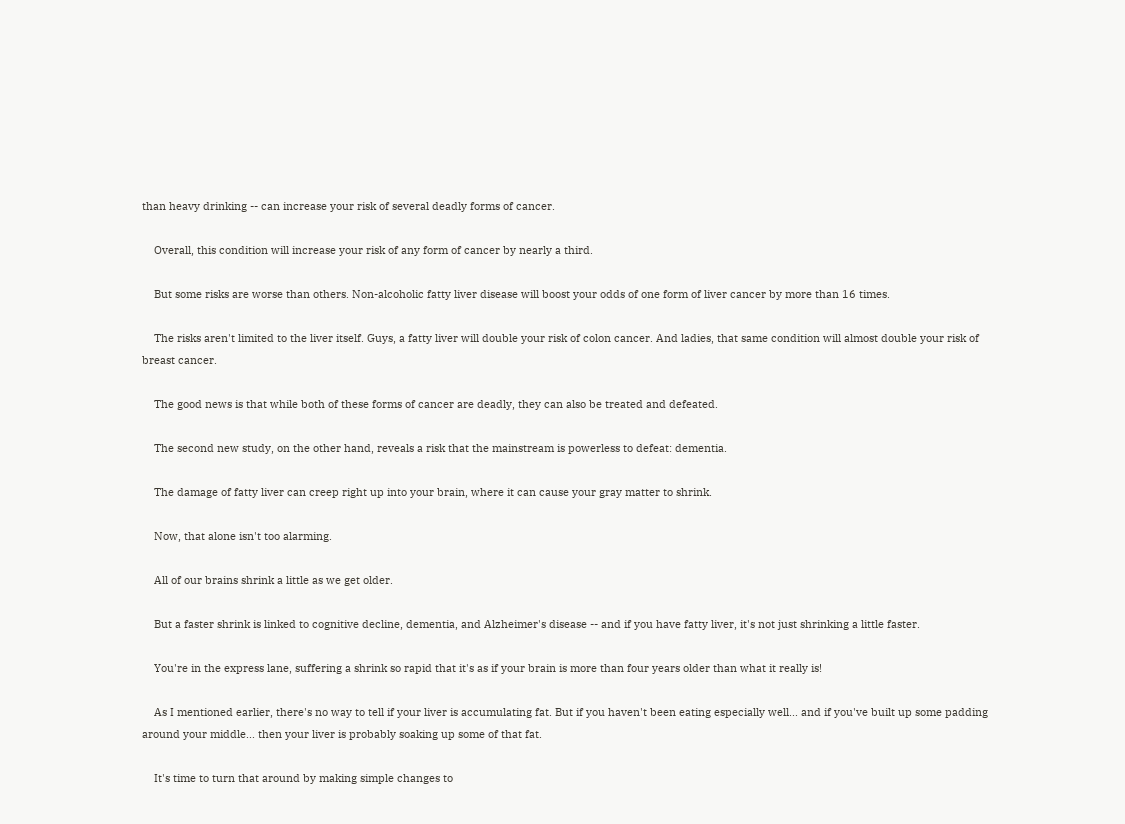than heavy drinking -- can increase your risk of several deadly forms of cancer.

    Overall, this condition will increase your risk of any form of cancer by nearly a third.

    But some risks are worse than others. Non-alcoholic fatty liver disease will boost your odds of one form of liver cancer by more than 16 times.

    The risks aren't limited to the liver itself. Guys, a fatty liver will double your risk of colon cancer. And ladies, that same condition will almost double your risk of breast cancer.

    The good news is that while both of these forms of cancer are deadly, they can also be treated and defeated.

    The second new study, on the other hand, reveals a risk that the mainstream is powerless to defeat: dementia.

    The damage of fatty liver can creep right up into your brain, where it can cause your gray matter to shrink.

    Now, that alone isn't too alarming.

    All of our brains shrink a little as we get older.

    But a faster shrink is linked to cognitive decline, dementia, and Alzheimer's disease -- and if you have fatty liver, it's not just shrinking a little faster.

    You're in the express lane, suffering a shrink so rapid that it's as if your brain is more than four years older than what it really is!

    As I mentioned earlier, there's no way to tell if your liver is accumulating fat. But if you haven't been eating especially well... and if you've built up some padding around your middle... then your liver is probably soaking up some of that fat.

    It's time to turn that around by making simple changes to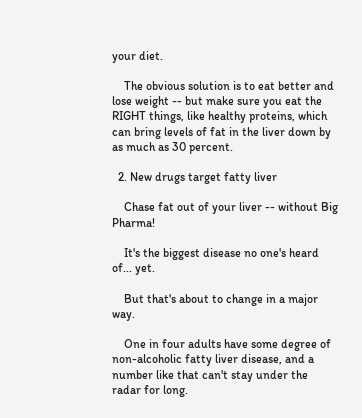your diet.

    The obvious solution is to eat better and lose weight -- but make sure you eat the RIGHT things, like healthy proteins, which can bring levels of fat in the liver down by as much as 30 percent.

  2. New drugs target fatty liver

    Chase fat out of your liver -- without Big Pharma!

    It's the biggest disease no one's heard of... yet.

    But that's about to change in a major way.

    One in four adults have some degree of non-alcoholic fatty liver disease, and a number like that can't stay under the radar for long.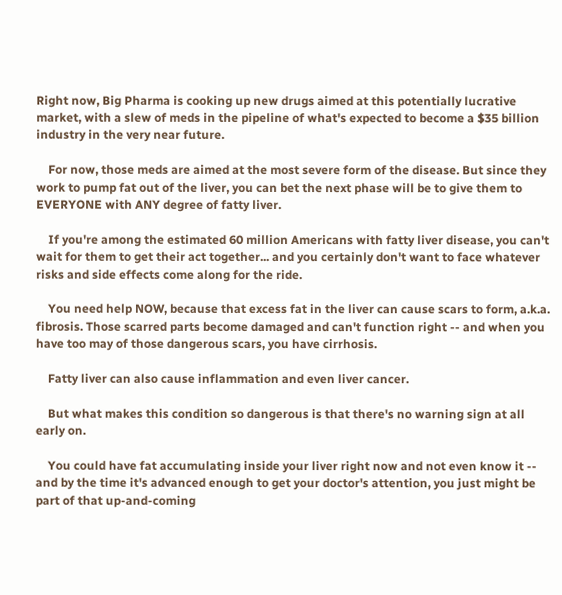Right now, Big Pharma is cooking up new drugs aimed at this potentially lucrative market, with a slew of meds in the pipeline of what's expected to become a $35 billion industry in the very near future.

    For now, those meds are aimed at the most severe form of the disease. But since they work to pump fat out of the liver, you can bet the next phase will be to give them to EVERYONE with ANY degree of fatty liver.

    If you're among the estimated 60 million Americans with fatty liver disease, you can't wait for them to get their act together... and you certainly don't want to face whatever risks and side effects come along for the ride.

    You need help NOW, because that excess fat in the liver can cause scars to form, a.k.a. fibrosis. Those scarred parts become damaged and can't function right -- and when you have too may of those dangerous scars, you have cirrhosis.

    Fatty liver can also cause inflammation and even liver cancer.

    But what makes this condition so dangerous is that there's no warning sign at all early on.

    You could have fat accumulating inside your liver right now and not even know it -- and by the time it's advanced enough to get your doctor's attention, you just might be part of that up-and-coming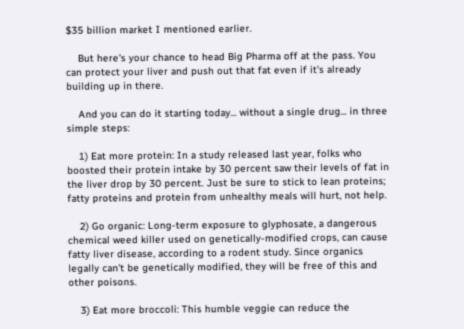$35 billion market I mentioned earlier.

    But here's your chance to head Big Pharma off at the pass. You can protect your liver and push out that fat even if it's already building up in there.

    And you can do it starting today... without a single drug... in three simple steps:

    1) Eat more protein: In a study released last year, folks who boosted their protein intake by 30 percent saw their levels of fat in the liver drop by 30 percent. Just be sure to stick to lean proteins; fatty proteins and protein from unhealthy meals will hurt, not help.

    2) Go organic: Long-term exposure to glyphosate, a dangerous chemical weed killer used on genetically-modified crops, can cause fatty liver disease, according to a rodent study. Since organics legally can't be genetically modified, they will be free of this and other poisons.

    3) Eat more broccoli: This humble veggie can reduce the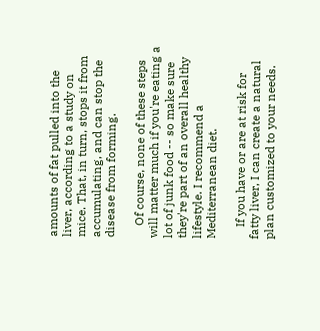amounts of fat pulled into the liver, according to a study on mice. That, in turn, stops it from accumulating, and can stop the disease from forming.

    Of course, none of these steps will matter much if you're eating a lot of junk food -- so make sure they're part of an overall healthy lifestyle. I recommend a Mediterranean diet.

    If you have or are at risk for fatty liver, I can create a natural plan customized to your needs.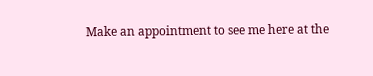Make an appointment to see me here at the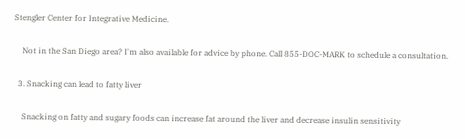Stengler Center for Integrative Medicine.

    Not in the San Diego area? I'm also available for advice by phone. Call 855-DOC-MARK to schedule a consultation.

  3. Snacking can lead to fatty liver

    Snacking on fatty and sugary foods can increase fat around the liver and decrease insulin sensitivity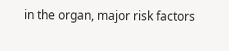in the organ, major risk factors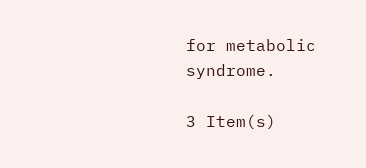for metabolic syndrome.

3 Item(s)